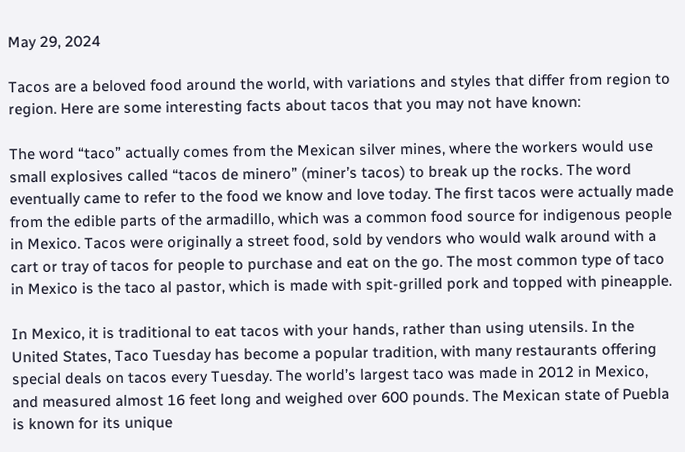May 29, 2024

Tacos are a beloved food around the world, with variations and styles that differ from region to region. Here are some interesting facts about tacos that you may not have known:

The word “taco” actually comes from the Mexican silver mines, where the workers would use small explosives called “tacos de minero” (miner’s tacos) to break up the rocks. The word eventually came to refer to the food we know and love today. The first tacos were actually made from the edible parts of the armadillo, which was a common food source for indigenous people in Mexico. Tacos were originally a street food, sold by vendors who would walk around with a cart or tray of tacos for people to purchase and eat on the go. The most common type of taco in Mexico is the taco al pastor, which is made with spit-grilled pork and topped with pineapple.

In Mexico, it is traditional to eat tacos with your hands, rather than using utensils. In the United States, Taco Tuesday has become a popular tradition, with many restaurants offering special deals on tacos every Tuesday. The world’s largest taco was made in 2012 in Mexico, and measured almost 16 feet long and weighed over 600 pounds. The Mexican state of Puebla is known for its unique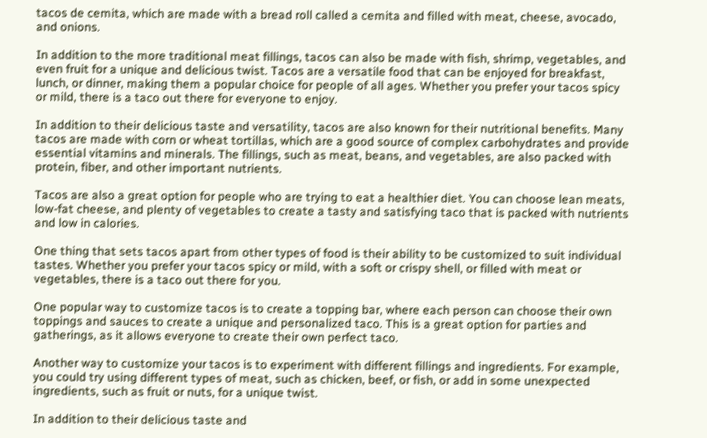tacos de cemita, which are made with a bread roll called a cemita and filled with meat, cheese, avocado, and onions.

In addition to the more traditional meat fillings, tacos can also be made with fish, shrimp, vegetables, and even fruit for a unique and delicious twist. Tacos are a versatile food that can be enjoyed for breakfast, lunch, or dinner, making them a popular choice for people of all ages. Whether you prefer your tacos spicy or mild, there is a taco out there for everyone to enjoy.

In addition to their delicious taste and versatility, tacos are also known for their nutritional benefits. Many tacos are made with corn or wheat tortillas, which are a good source of complex carbohydrates and provide essential vitamins and minerals. The fillings, such as meat, beans, and vegetables, are also packed with protein, fiber, and other important nutrients.

Tacos are also a great option for people who are trying to eat a healthier diet. You can choose lean meats, low-fat cheese, and plenty of vegetables to create a tasty and satisfying taco that is packed with nutrients and low in calories.

One thing that sets tacos apart from other types of food is their ability to be customized to suit individual tastes. Whether you prefer your tacos spicy or mild, with a soft or crispy shell, or filled with meat or vegetables, there is a taco out there for you.

One popular way to customize tacos is to create a topping bar, where each person can choose their own toppings and sauces to create a unique and personalized taco. This is a great option for parties and gatherings, as it allows everyone to create their own perfect taco.

Another way to customize your tacos is to experiment with different fillings and ingredients. For example, you could try using different types of meat, such as chicken, beef, or fish, or add in some unexpected ingredients, such as fruit or nuts, for a unique twist.

In addition to their delicious taste and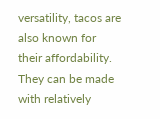versatility, tacos are also known for their affordability. They can be made with relatively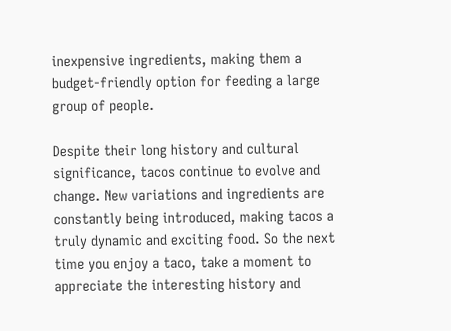inexpensive ingredients, making them a budget-friendly option for feeding a large group of people.

Despite their long history and cultural significance, tacos continue to evolve and change. New variations and ingredients are constantly being introduced, making tacos a truly dynamic and exciting food. So the next time you enjoy a taco, take a moment to appreciate the interesting history and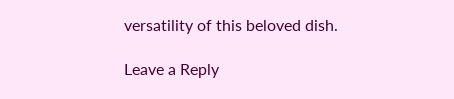versatility of this beloved dish.

Leave a Reply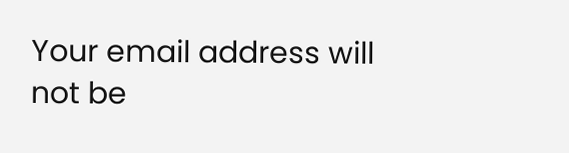Your email address will not be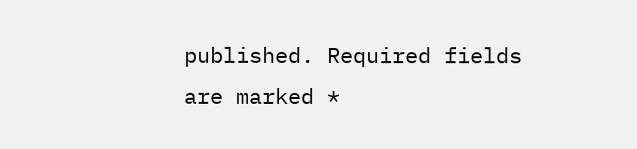published. Required fields are marked *